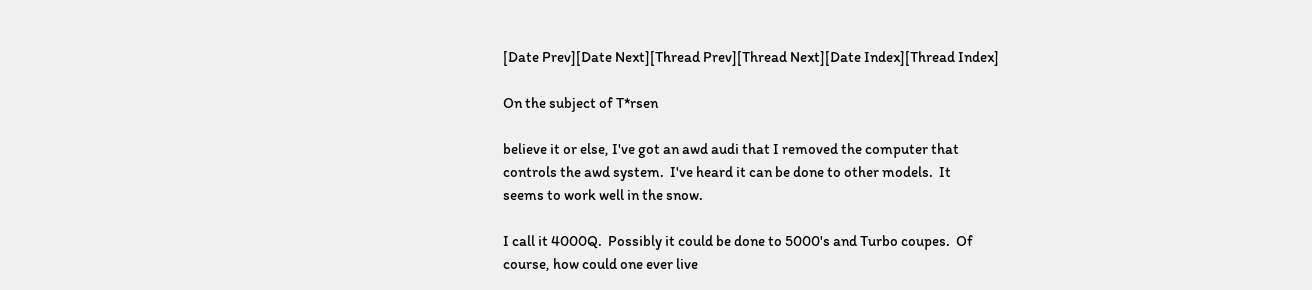[Date Prev][Date Next][Thread Prev][Thread Next][Date Index][Thread Index]

On the subject of T*rsen

believe it or else, I've got an awd audi that I removed the computer that
controls the awd system.  I've heard it can be done to other models.  It
seems to work well in the snow.

I call it 4000Q.  Possibly it could be done to 5000's and Turbo coupes.  Of
course, how could one ever live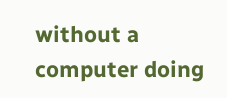without a computer doing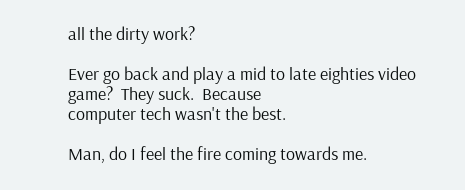all the dirty work?

Ever go back and play a mid to late eighties video game?  They suck.  Because
computer tech wasn't the best.

Man, do I feel the fire coming towards me.